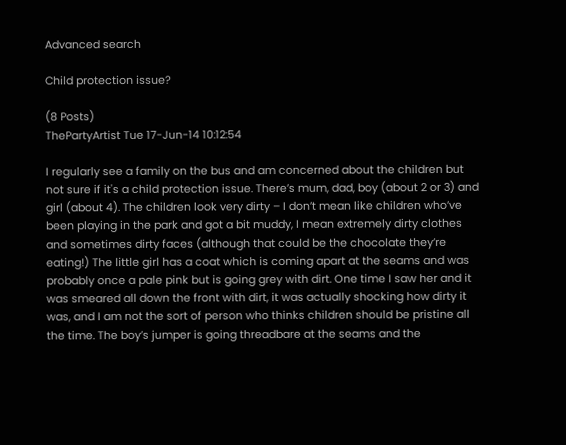Advanced search

Child protection issue?

(8 Posts)
ThePartyArtist Tue 17-Jun-14 10:12:54

I regularly see a family on the bus and am concerned about the children but not sure if it's a child protection issue. There’s mum, dad, boy (about 2 or 3) and girl (about 4). The children look very dirty – I don’t mean like children who’ve been playing in the park and got a bit muddy, I mean extremely dirty clothes and sometimes dirty faces (although that could be the chocolate they’re eating!) The little girl has a coat which is coming apart at the seams and was probably once a pale pink but is going grey with dirt. One time I saw her and it was smeared all down the front with dirt, it was actually shocking how dirty it was, and I am not the sort of person who thinks children should be pristine all the time. The boy’s jumper is going threadbare at the seams and the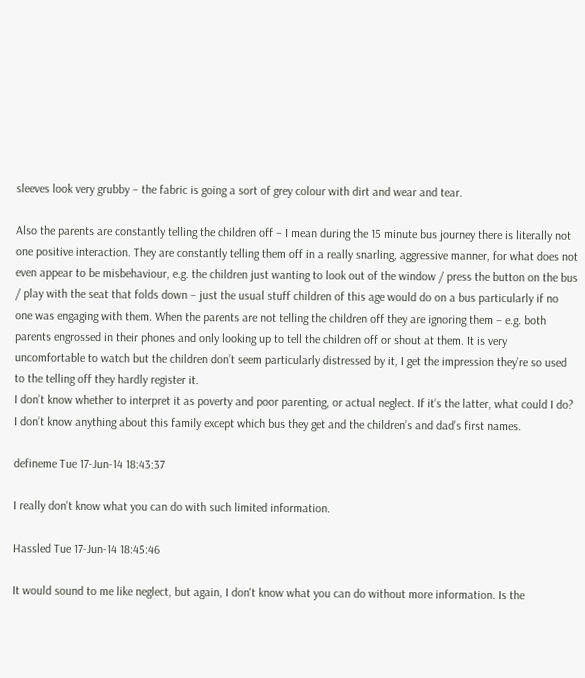sleeves look very grubby – the fabric is going a sort of grey colour with dirt and wear and tear.

Also the parents are constantly telling the children off – I mean during the 15 minute bus journey there is literally not one positive interaction. They are constantly telling them off in a really snarling, aggressive manner, for what does not even appear to be misbehaviour, e.g. the children just wanting to look out of the window / press the button on the bus / play with the seat that folds down – just the usual stuff children of this age would do on a bus particularly if no one was engaging with them. When the parents are not telling the children off they are ignoring them – e.g. both parents engrossed in their phones and only looking up to tell the children off or shout at them. It is very uncomfortable to watch but the children don’t seem particularly distressed by it, I get the impression they’re so used to the telling off they hardly register it.
I don’t know whether to interpret it as poverty and poor parenting, or actual neglect. If it’s the latter, what could I do? I don’t know anything about this family except which bus they get and the children’s and dad’s first names.

defineme Tue 17-Jun-14 18:43:37

I really don't know what you can do with such limited information.

Hassled Tue 17-Jun-14 18:45:46

It would sound to me like neglect, but again, I don't know what you can do without more information. Is the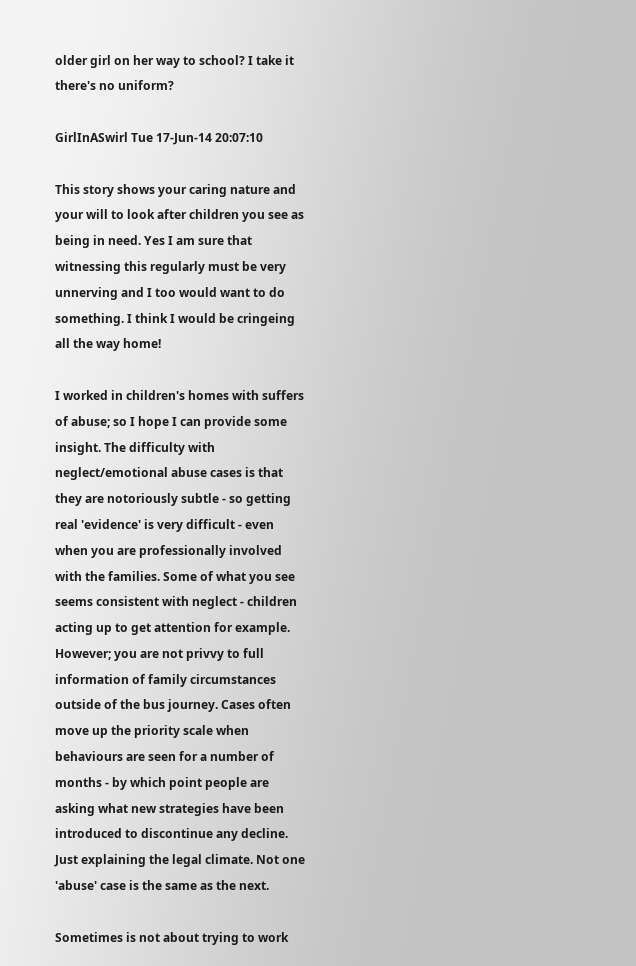older girl on her way to school? I take it there's no uniform?

GirlInASwirl Tue 17-Jun-14 20:07:10

This story shows your caring nature and your will to look after children you see as being in need. Yes I am sure that witnessing this regularly must be very unnerving and I too would want to do something. I think I would be cringeing all the way home!

I worked in children's homes with suffers of abuse; so I hope I can provide some insight. The difficulty with neglect/emotional abuse cases is that they are notoriously subtle - so getting real 'evidence' is very difficult - even when you are professionally involved with the families. Some of what you see seems consistent with neglect - children acting up to get attention for example. However; you are not privvy to full information of family circumstances outside of the bus journey. Cases often move up the priority scale when behaviours are seen for a number of months - by which point people are asking what new strategies have been introduced to discontinue any decline. Just explaining the legal climate. Not one 'abuse' case is the same as the next.

Sometimes is not about trying to work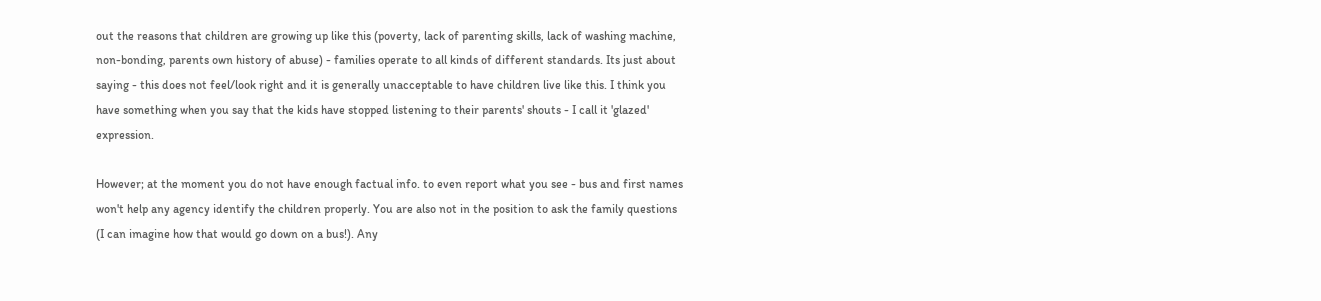out the reasons that children are growing up like this (poverty, lack of parenting skills, lack of washing machine, non-bonding, parents own history of abuse) - families operate to all kinds of different standards. Its just about saying - this does not feel/look right and it is generally unacceptable to have children live like this. I think you have something when you say that the kids have stopped listening to their parents' shouts - I call it 'glazed' expression.

However; at the moment you do not have enough factual info. to even report what you see - bus and first names won't help any agency identify the children properly. You are also not in the position to ask the family questions (I can imagine how that would go down on a bus!). Any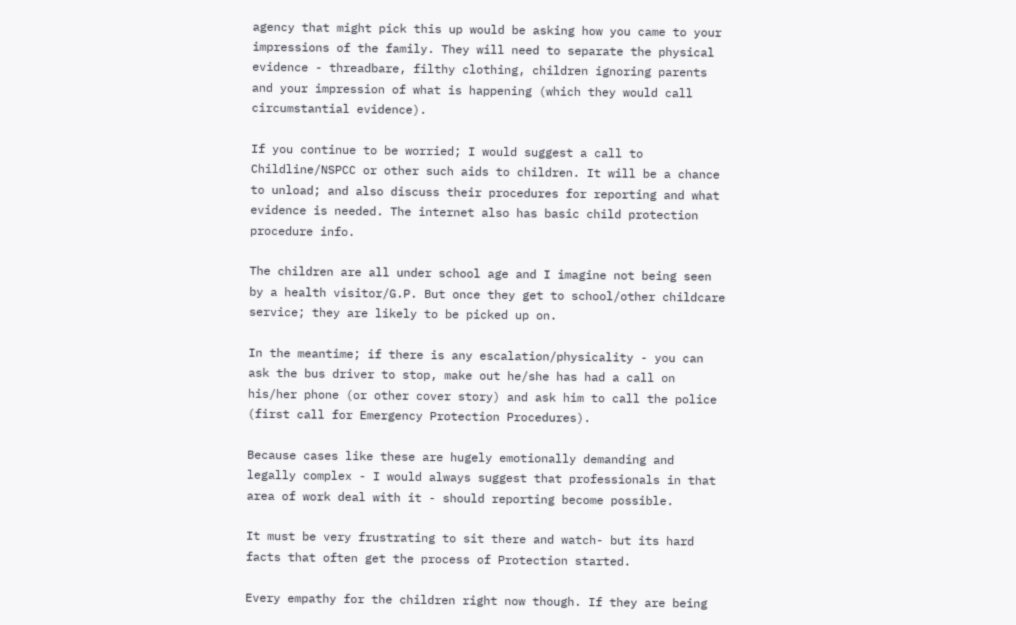agency that might pick this up would be asking how you came to your impressions of the family. They will need to separate the physical evidence - threadbare, filthy clothing, children ignoring parents and your impression of what is happening (which they would call circumstantial evidence).

If you continue to be worried; I would suggest a call to Childline/NSPCC or other such aids to children. It will be a chance to unload; and also discuss their procedures for reporting and what evidence is needed. The internet also has basic child protection procedure info.

The children are all under school age and I imagine not being seen by a health visitor/G.P. But once they get to school/other childcare service; they are likely to be picked up on.

In the meantime; if there is any escalation/physicality - you can ask the bus driver to stop, make out he/she has had a call on his/her phone (or other cover story) and ask him to call the police (first call for Emergency Protection Procedures).

Because cases like these are hugely emotionally demanding and legally complex - I would always suggest that professionals in that area of work deal with it - should reporting become possible.

It must be very frustrating to sit there and watch- but its hard facts that often get the process of Protection started.

Every empathy for the children right now though. If they are being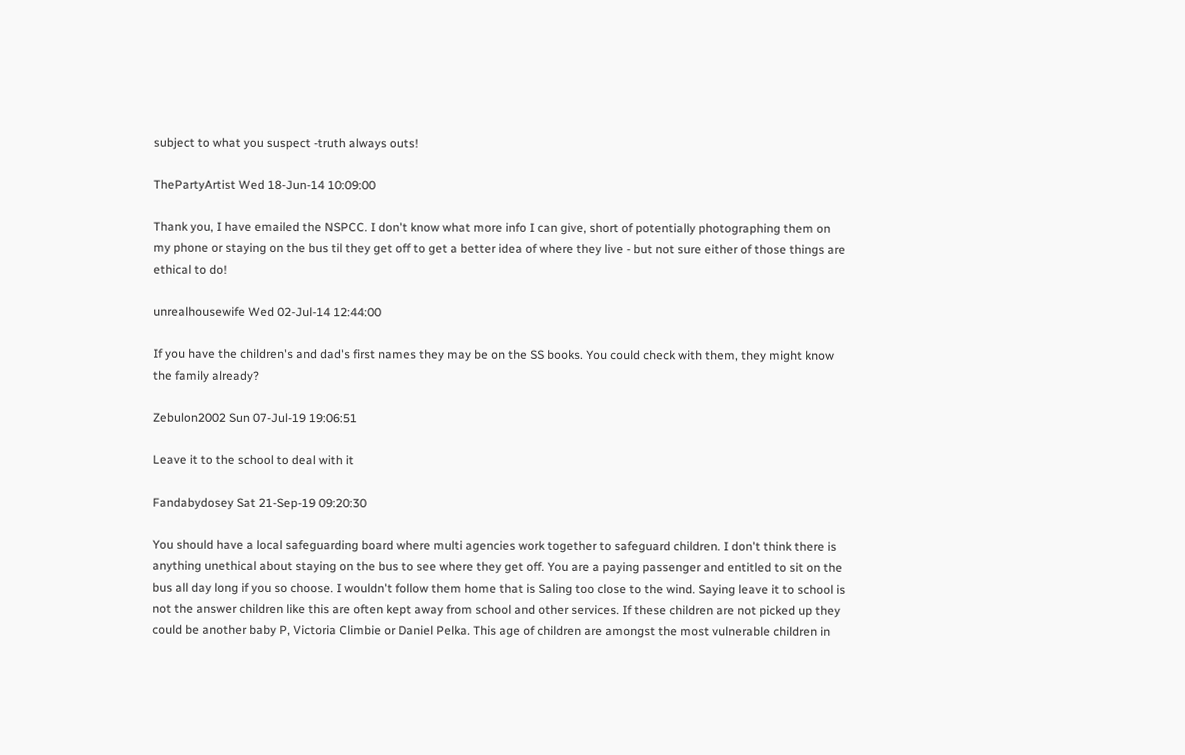subject to what you suspect -truth always outs!

ThePartyArtist Wed 18-Jun-14 10:09:00

Thank you, I have emailed the NSPCC. I don't know what more info I can give, short of potentially photographing them on my phone or staying on the bus til they get off to get a better idea of where they live - but not sure either of those things are ethical to do!

unrealhousewife Wed 02-Jul-14 12:44:00

If you have the children's and dad's first names they may be on the SS books. You could check with them, they might know the family already?

Zebulon2002 Sun 07-Jul-19 19:06:51

Leave it to the school to deal with it

Fandabydosey Sat 21-Sep-19 09:20:30

You should have a local safeguarding board where multi agencies work together to safeguard children. I don't think there is anything unethical about staying on the bus to see where they get off. You are a paying passenger and entitled to sit on the bus all day long if you so choose. I wouldn't follow them home that is Saling too close to the wind. Saying leave it to school is not the answer children like this are often kept away from school and other services. If these children are not picked up they could be another baby P, Victoria Climbie or Daniel Pelka. This age of children are amongst the most vulnerable children in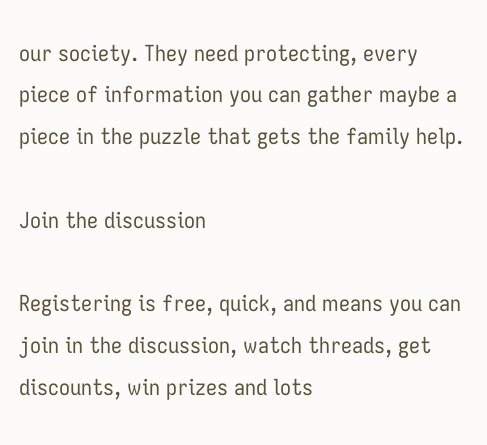our society. They need protecting, every piece of information you can gather maybe a piece in the puzzle that gets the family help.

Join the discussion

Registering is free, quick, and means you can join in the discussion, watch threads, get discounts, win prizes and lots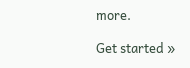more.

Get started »